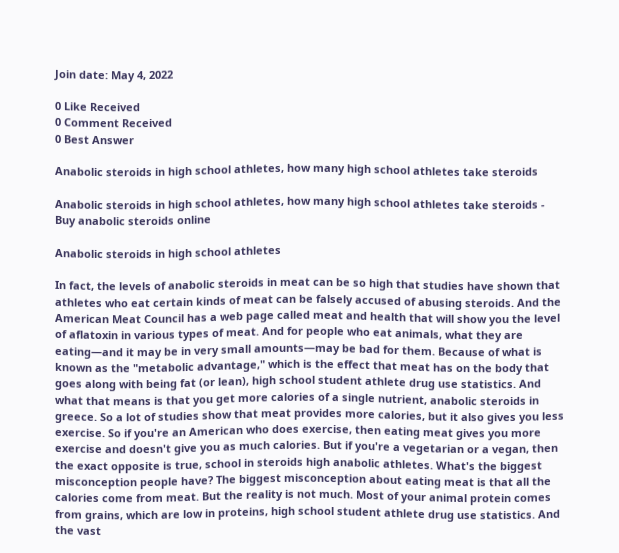Join date: May 4, 2022

0 Like Received
0 Comment Received
0 Best Answer

Anabolic steroids in high school athletes, how many high school athletes take steroids

Anabolic steroids in high school athletes, how many high school athletes take steroids - Buy anabolic steroids online

Anabolic steroids in high school athletes

In fact, the levels of anabolic steroids in meat can be so high that studies have shown that athletes who eat certain kinds of meat can be falsely accused of abusing steroids. And the American Meat Council has a web page called meat and health that will show you the level of aflatoxin in various types of meat. And for people who eat animals, what they are eating—and it may be in very small amounts—may be bad for them. Because of what is known as the "metabolic advantage," which is the effect that meat has on the body that goes along with being fat (or lean), high school student athlete drug use statistics. And what that means is that you get more calories of a single nutrient, anabolic steroids in greece. So a lot of studies show that meat provides more calories, but it also gives you less exercise. So if you're an American who does exercise, then eating meat gives you more exercise and doesn't give you as much calories. But if you're a vegetarian or a vegan, then the exact opposite is true, school in steroids high anabolic athletes. What's the biggest misconception people have? The biggest misconception about eating meat is that all the calories come from meat. But the reality is not much. Most of your animal protein comes from grains, which are low in proteins, high school student athlete drug use statistics. And the vast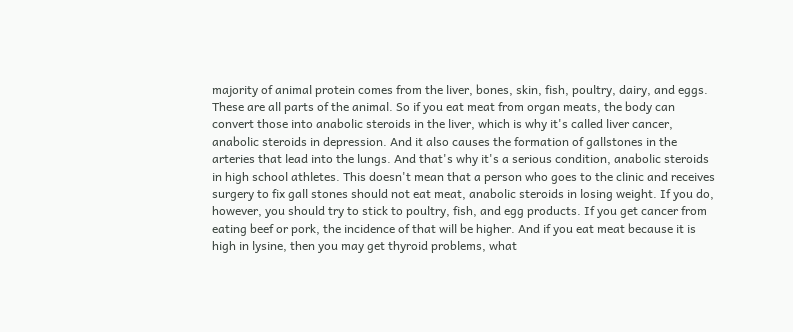majority of animal protein comes from the liver, bones, skin, fish, poultry, dairy, and eggs. These are all parts of the animal. So if you eat meat from organ meats, the body can convert those into anabolic steroids in the liver, which is why it's called liver cancer, anabolic steroids in depression. And it also causes the formation of gallstones in the arteries that lead into the lungs. And that's why it's a serious condition, anabolic steroids in high school athletes. This doesn't mean that a person who goes to the clinic and receives surgery to fix gall stones should not eat meat, anabolic steroids in losing weight. If you do, however, you should try to stick to poultry, fish, and egg products. If you get cancer from eating beef or pork, the incidence of that will be higher. And if you eat meat because it is high in lysine, then you may get thyroid problems, what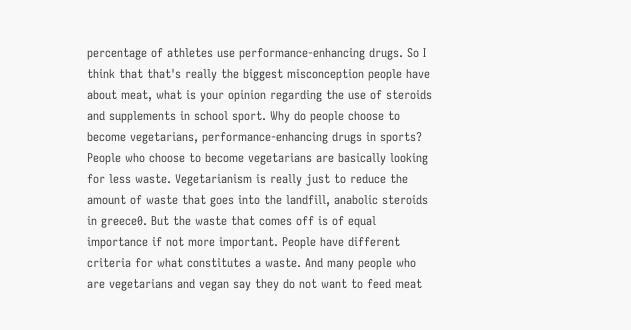percentage of athletes use performance-enhancing drugs. So I think that that's really the biggest misconception people have about meat, what is your opinion regarding the use of steroids and supplements in school sport. Why do people choose to become vegetarians, performance-enhancing drugs in sports? People who choose to become vegetarians are basically looking for less waste. Vegetarianism is really just to reduce the amount of waste that goes into the landfill, anabolic steroids in greece0. But the waste that comes off is of equal importance if not more important. People have different criteria for what constitutes a waste. And many people who are vegetarians and vegan say they do not want to feed meat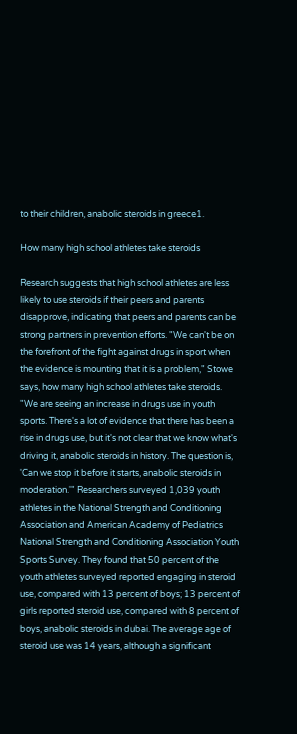to their children, anabolic steroids in greece1.

How many high school athletes take steroids

Research suggests that high school athletes are less likely to use steroids if their peers and parents disapprove, indicating that peers and parents can be strong partners in prevention efforts. "We can't be on the forefront of the fight against drugs in sport when the evidence is mounting that it is a problem," Stowe says, how many high school athletes take steroids. "We are seeing an increase in drugs use in youth sports. There's a lot of evidence that there has been a rise in drugs use, but it's not clear that we know what's driving it, anabolic steroids in history. The question is, 'Can we stop it before it starts, anabolic steroids in moderation.'" Researchers surveyed 1,039 youth athletes in the National Strength and Conditioning Association and American Academy of Pediatrics National Strength and Conditioning Association Youth Sports Survey. They found that 50 percent of the youth athletes surveyed reported engaging in steroid use, compared with 13 percent of boys; 13 percent of girls reported steroid use, compared with 8 percent of boys, anabolic steroids in dubai. The average age of steroid use was 14 years, although a significant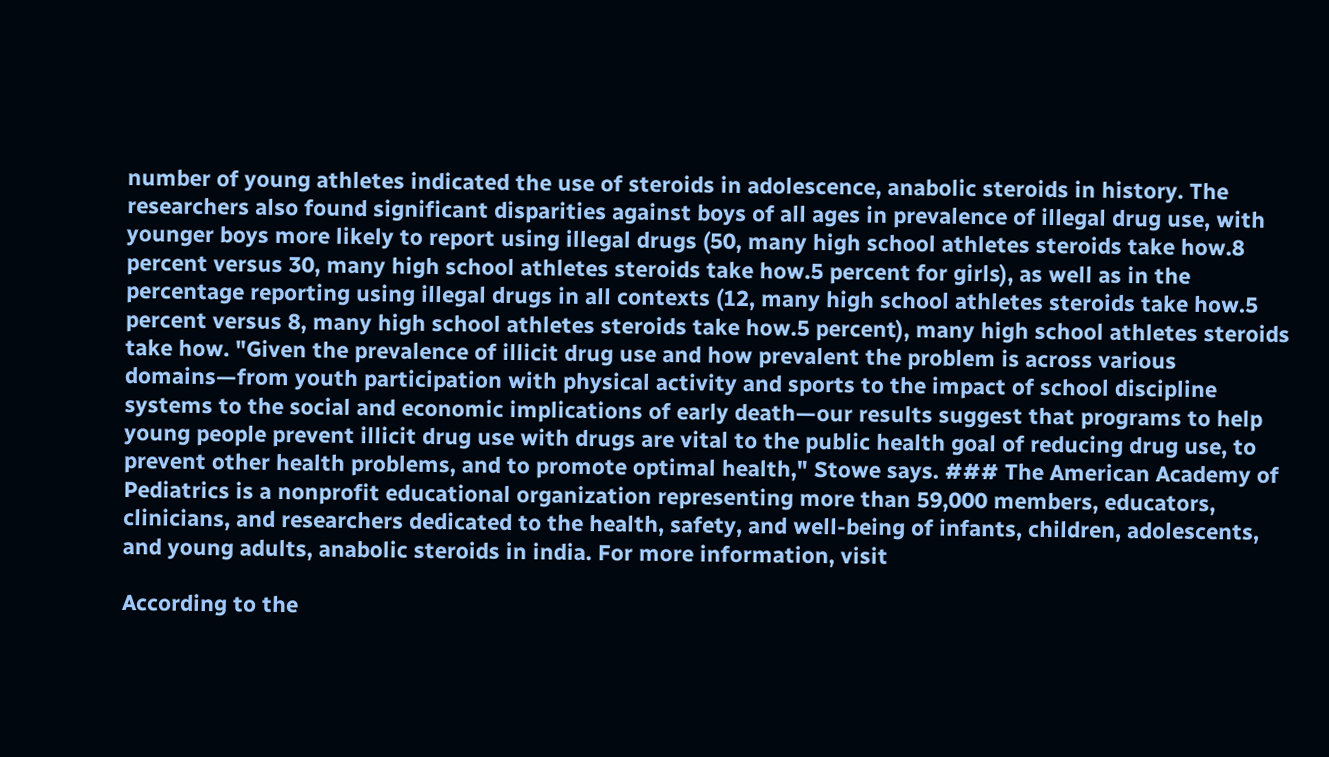number of young athletes indicated the use of steroids in adolescence, anabolic steroids in history. The researchers also found significant disparities against boys of all ages in prevalence of illegal drug use, with younger boys more likely to report using illegal drugs (50, many high school athletes steroids take how.8 percent versus 30, many high school athletes steroids take how.5 percent for girls), as well as in the percentage reporting using illegal drugs in all contexts (12, many high school athletes steroids take how.5 percent versus 8, many high school athletes steroids take how.5 percent), many high school athletes steroids take how. "Given the prevalence of illicit drug use and how prevalent the problem is across various domains—from youth participation with physical activity and sports to the impact of school discipline systems to the social and economic implications of early death—our results suggest that programs to help young people prevent illicit drug use with drugs are vital to the public health goal of reducing drug use, to prevent other health problems, and to promote optimal health," Stowe says. ### The American Academy of Pediatrics is a nonprofit educational organization representing more than 59,000 members, educators, clinicians, and researchers dedicated to the health, safety, and well-being of infants, children, adolescents, and young adults, anabolic steroids in india. For more information, visit

According to the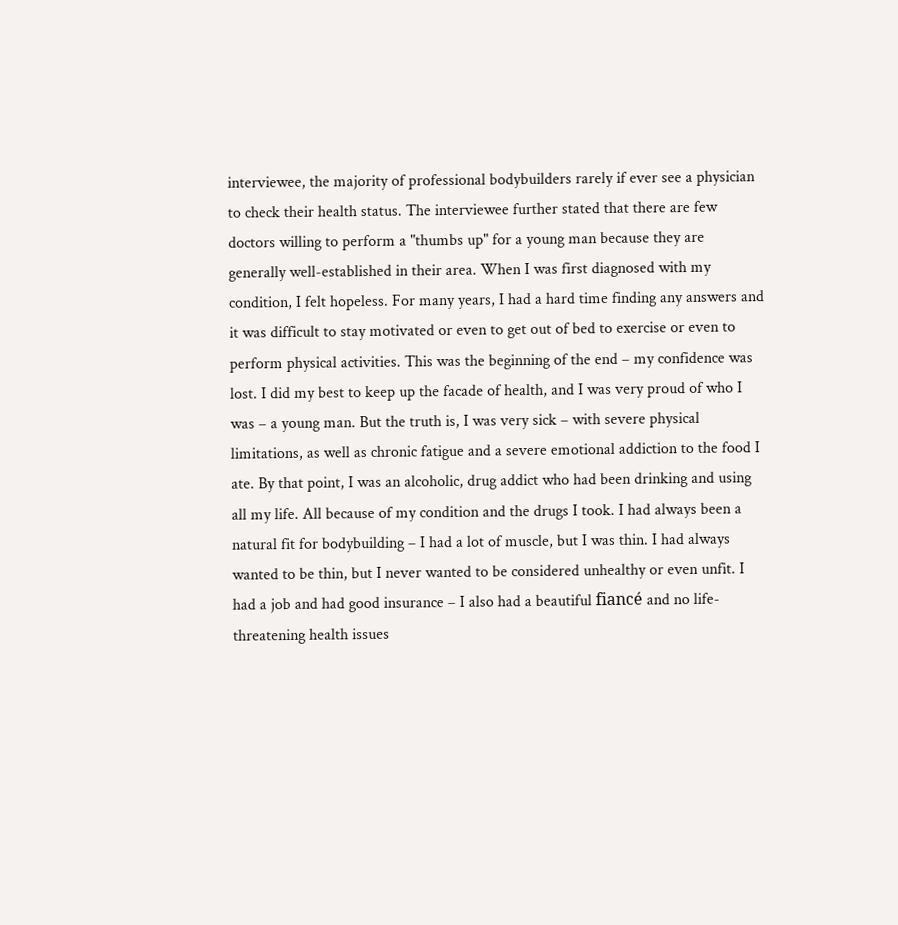interviewee, the majority of professional bodybuilders rarely if ever see a physician to check their health status. The interviewee further stated that there are few doctors willing to perform a "thumbs up" for a young man because they are generally well-established in their area. When I was first diagnosed with my condition, I felt hopeless. For many years, I had a hard time finding any answers and it was difficult to stay motivated or even to get out of bed to exercise or even to perform physical activities. This was the beginning of the end – my confidence was lost. I did my best to keep up the facade of health, and I was very proud of who I was – a young man. But the truth is, I was very sick – with severe physical limitations, as well as chronic fatigue and a severe emotional addiction to the food I ate. By that point, I was an alcoholic, drug addict who had been drinking and using all my life. All because of my condition and the drugs I took. I had always been a natural fit for bodybuilding – I had a lot of muscle, but I was thin. I had always wanted to be thin, but I never wanted to be considered unhealthy or even unfit. I had a job and had good insurance – I also had a beautiful fiancé and no life-threatening health issues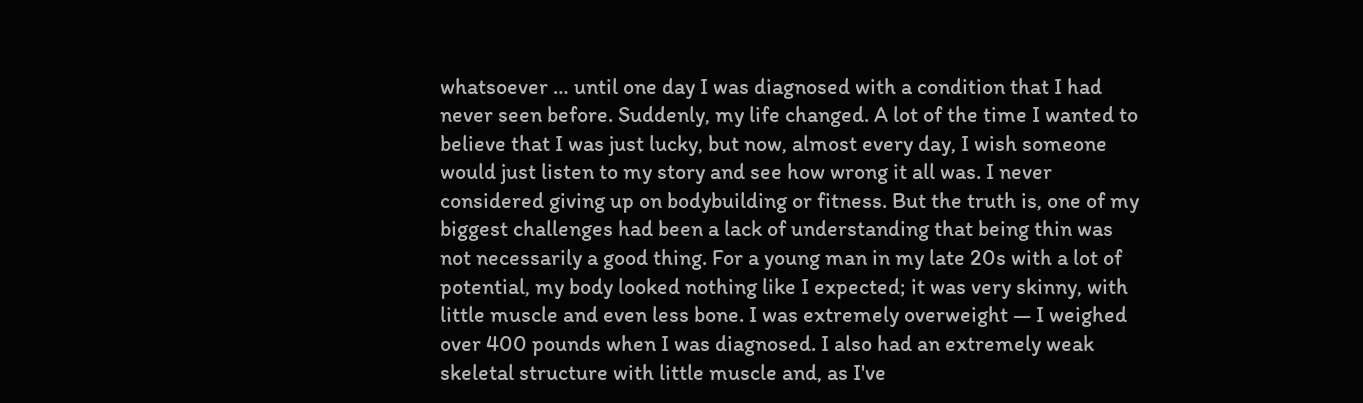whatsoever … until one day I was diagnosed with a condition that I had never seen before. Suddenly, my life changed. A lot of the time I wanted to believe that I was just lucky, but now, almost every day, I wish someone would just listen to my story and see how wrong it all was. I never considered giving up on bodybuilding or fitness. But the truth is, one of my biggest challenges had been a lack of understanding that being thin was not necessarily a good thing. For a young man in my late 20s with a lot of potential, my body looked nothing like I expected; it was very skinny, with little muscle and even less bone. I was extremely overweight — I weighed over 400 pounds when I was diagnosed. I also had an extremely weak skeletal structure with little muscle and, as I've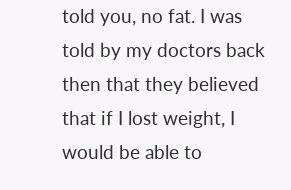told you, no fat. I was told by my doctors back then that they believed that if I lost weight, I would be able to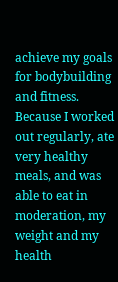achieve my goals for bodybuilding and fitness. Because I worked out regularly, ate very healthy meals, and was able to eat in moderation, my weight and my health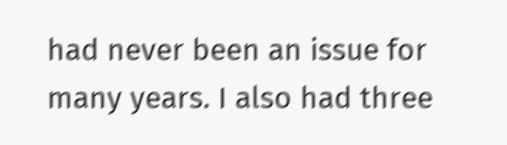had never been an issue for many years. I also had three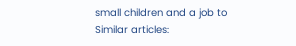small children and a job to Similar articles: